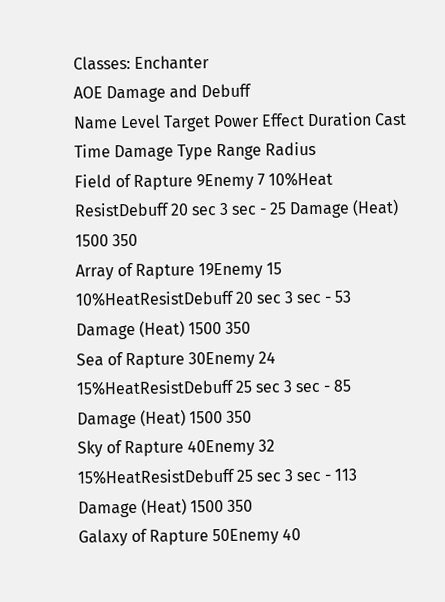Classes: Enchanter
AOE Damage and Debuff
Name Level Target Power Effect Duration Cast Time Damage Type Range Radius
Field of Rapture 9Enemy 7 10%Heat ResistDebuff 20 sec 3 sec - 25 Damage (Heat) 1500 350
Array of Rapture 19Enemy 15 10%HeatResistDebuff 20 sec 3 sec - 53 Damage (Heat) 1500 350
Sea of Rapture 30Enemy 24 15%HeatResistDebuff 25 sec 3 sec - 85 Damage (Heat) 1500 350
Sky of Rapture 40Enemy 32 15%HeatResistDebuff 25 sec 3 sec - 113 Damage (Heat) 1500 350
Galaxy of Rapture 50Enemy 40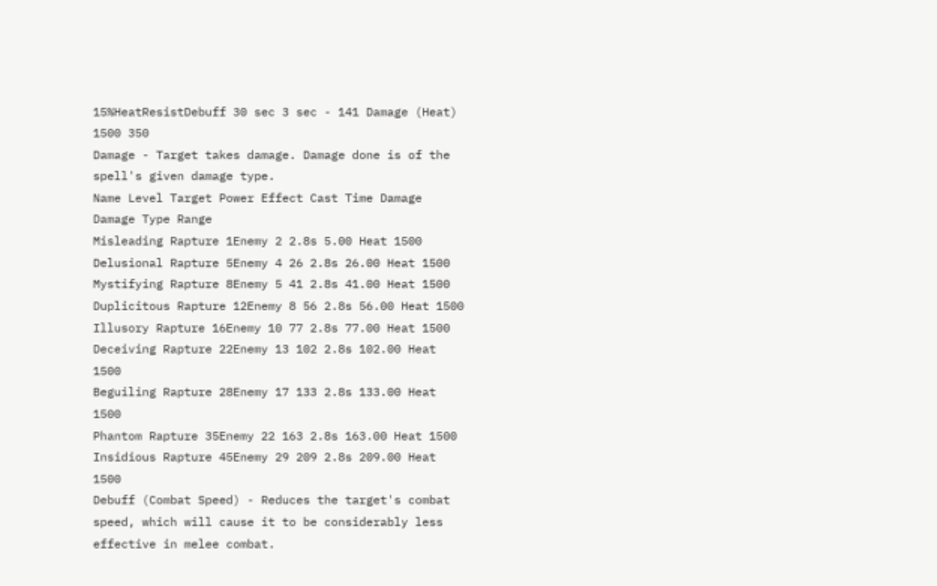15%HeatResistDebuff 30 sec 3 sec - 141 Damage (Heat) 1500 350
Damage - Target takes damage. Damage done is of the spell's given damage type.
Name Level Target Power Effect Cast Time Damage Damage Type Range
Misleading Rapture 1Enemy 2 2.8s 5.00 Heat 1500
Delusional Rapture 5Enemy 4 26 2.8s 26.00 Heat 1500
Mystifying Rapture 8Enemy 5 41 2.8s 41.00 Heat 1500
Duplicitous Rapture 12Enemy 8 56 2.8s 56.00 Heat 1500
Illusory Rapture 16Enemy 10 77 2.8s 77.00 Heat 1500
Deceiving Rapture 22Enemy 13 102 2.8s 102.00 Heat 1500
Beguiling Rapture 28Enemy 17 133 2.8s 133.00 Heat 1500
Phantom Rapture 35Enemy 22 163 2.8s 163.00 Heat 1500
Insidious Rapture 45Enemy 29 209 2.8s 209.00 Heat 1500
Debuff (Combat Speed) - Reduces the target's combat speed, which will cause it to be considerably less effective in melee combat.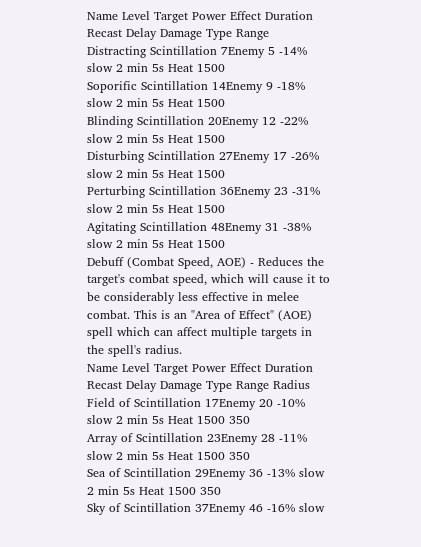Name Level Target Power Effect Duration Recast Delay Damage Type Range
Distracting Scintillation 7Enemy 5 -14% slow 2 min 5s Heat 1500
Soporific Scintillation 14Enemy 9 -18% slow 2 min 5s Heat 1500
Blinding Scintillation 20Enemy 12 -22% slow 2 min 5s Heat 1500
Disturbing Scintillation 27Enemy 17 -26% slow 2 min 5s Heat 1500
Perturbing Scintillation 36Enemy 23 -31% slow 2 min 5s Heat 1500
Agitating Scintillation 48Enemy 31 -38% slow 2 min 5s Heat 1500
Debuff (Combat Speed, AOE) - Reduces the target's combat speed, which will cause it to be considerably less effective in melee combat. This is an "Area of Effect" (AOE) spell which can affect multiple targets in the spell's radius.
Name Level Target Power Effect Duration Recast Delay Damage Type Range Radius
Field of Scintillation 17Enemy 20 -10% slow 2 min 5s Heat 1500 350
Array of Scintillation 23Enemy 28 -11% slow 2 min 5s Heat 1500 350
Sea of Scintillation 29Enemy 36 -13% slow 2 min 5s Heat 1500 350
Sky of Scintillation 37Enemy 46 -16% slow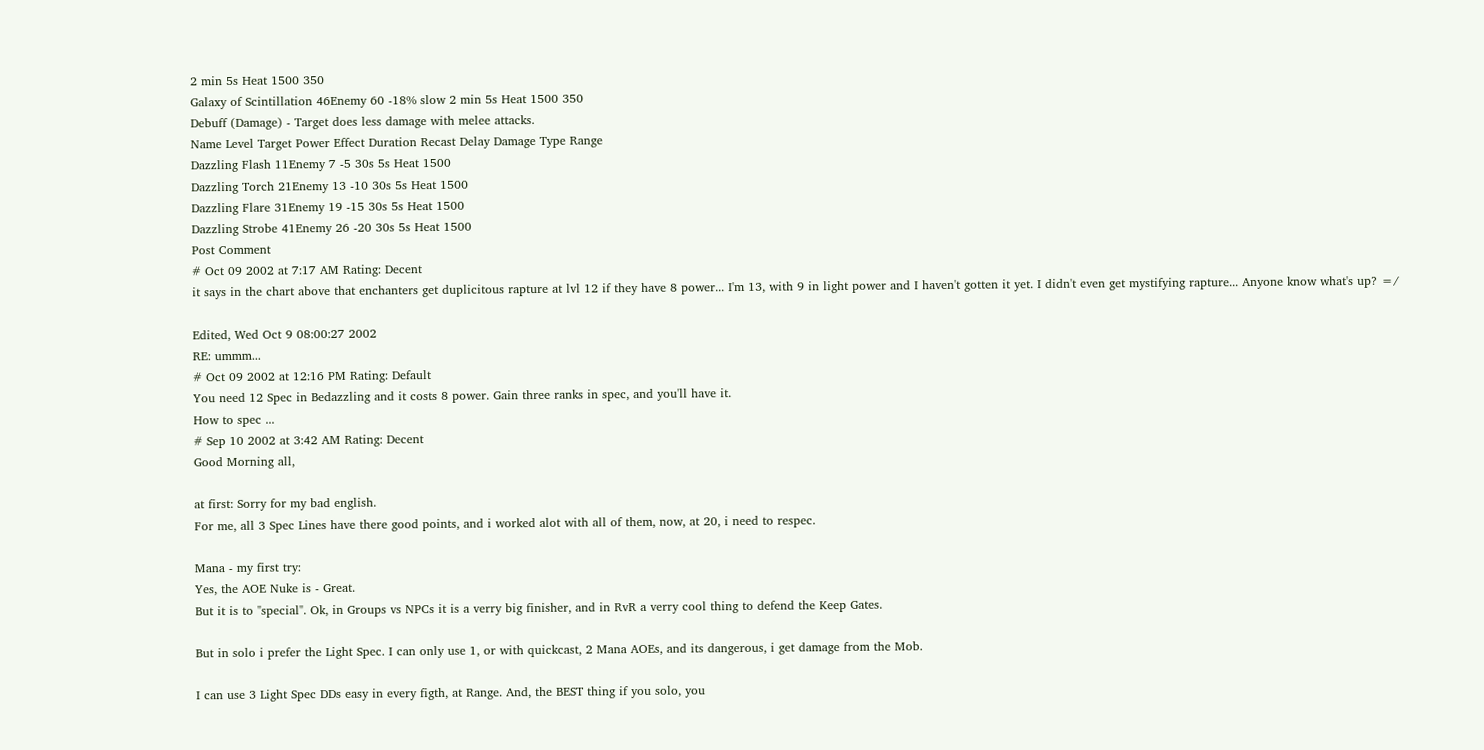2 min 5s Heat 1500 350
Galaxy of Scintillation 46Enemy 60 -18% slow 2 min 5s Heat 1500 350
Debuff (Damage) - Target does less damage with melee attacks.
Name Level Target Power Effect Duration Recast Delay Damage Type Range
Dazzling Flash 11Enemy 7 -5 30s 5s Heat 1500
Dazzling Torch 21Enemy 13 -10 30s 5s Heat 1500
Dazzling Flare 31Enemy 19 -15 30s 5s Heat 1500
Dazzling Strobe 41Enemy 26 -20 30s 5s Heat 1500
Post Comment
# Oct 09 2002 at 7:17 AM Rating: Decent
it says in the chart above that enchanters get duplicitous rapture at lvl 12 if they have 8 power... I'm 13, with 9 in light power and I haven't gotten it yet. I didn't even get mystifying rapture... Anyone know what's up? =/

Edited, Wed Oct 9 08:00:27 2002
RE: ummm...
# Oct 09 2002 at 12:16 PM Rating: Default
You need 12 Spec in Bedazzling and it costs 8 power. Gain three ranks in spec, and you'll have it.
How to spec ...
# Sep 10 2002 at 3:42 AM Rating: Decent
Good Morning all,

at first: Sorry for my bad english.
For me, all 3 Spec Lines have there good points, and i worked alot with all of them, now, at 20, i need to respec.

Mana - my first try:
Yes, the AOE Nuke is - Great.
But it is to "special". Ok, in Groups vs NPCs it is a verry big finisher, and in RvR a verry cool thing to defend the Keep Gates.

But in solo i prefer the Light Spec. I can only use 1, or with quickcast, 2 Mana AOEs, and its dangerous, i get damage from the Mob.

I can use 3 Light Spec DDs easy in every figth, at Range. And, the BEST thing if you solo, you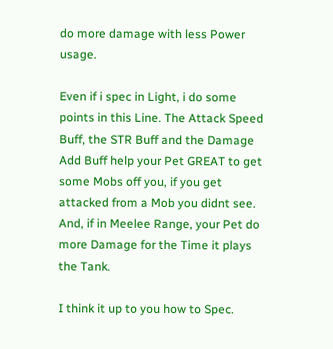do more damage with less Power usage.

Even if i spec in Light, i do some points in this Line. The Attack Speed Buff, the STR Buff and the Damage Add Buff help your Pet GREAT to get some Mobs off you, if you get attacked from a Mob you didnt see. And, if in Meelee Range, your Pet do more Damage for the Time it plays the Tank.

I think it up to you how to Spec.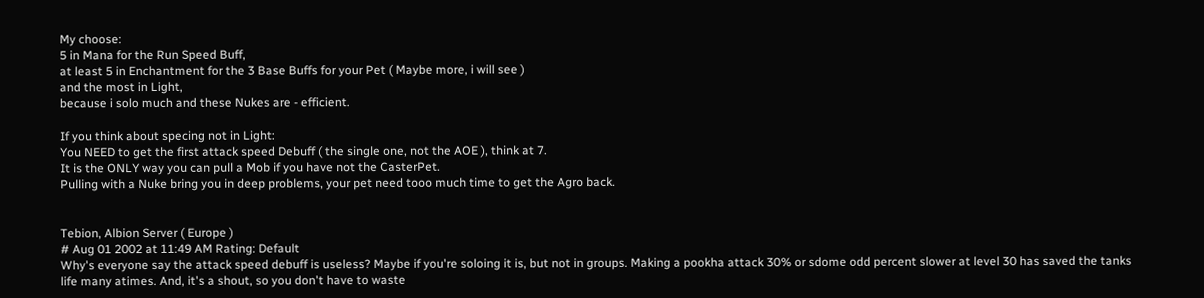My choose:
5 in Mana for the Run Speed Buff,
at least 5 in Enchantment for the 3 Base Buffs for your Pet ( Maybe more, i will see )
and the most in Light,
because i solo much and these Nukes are - efficient.

If you think about specing not in Light:
You NEED to get the first attack speed Debuff ( the single one, not the AOE ), think at 7.
It is the ONLY way you can pull a Mob if you have not the CasterPet.
Pulling with a Nuke bring you in deep problems, your pet need tooo much time to get the Agro back.


Tebion, Albion Server ( Europe )
# Aug 01 2002 at 11:49 AM Rating: Default
Why's everyone say the attack speed debuff is useless? Maybe if you're soloing it is, but not in groups. Making a pookha attack 30% or sdome odd percent slower at level 30 has saved the tanks life many atimes. And, it's a shout, so you don't have to waste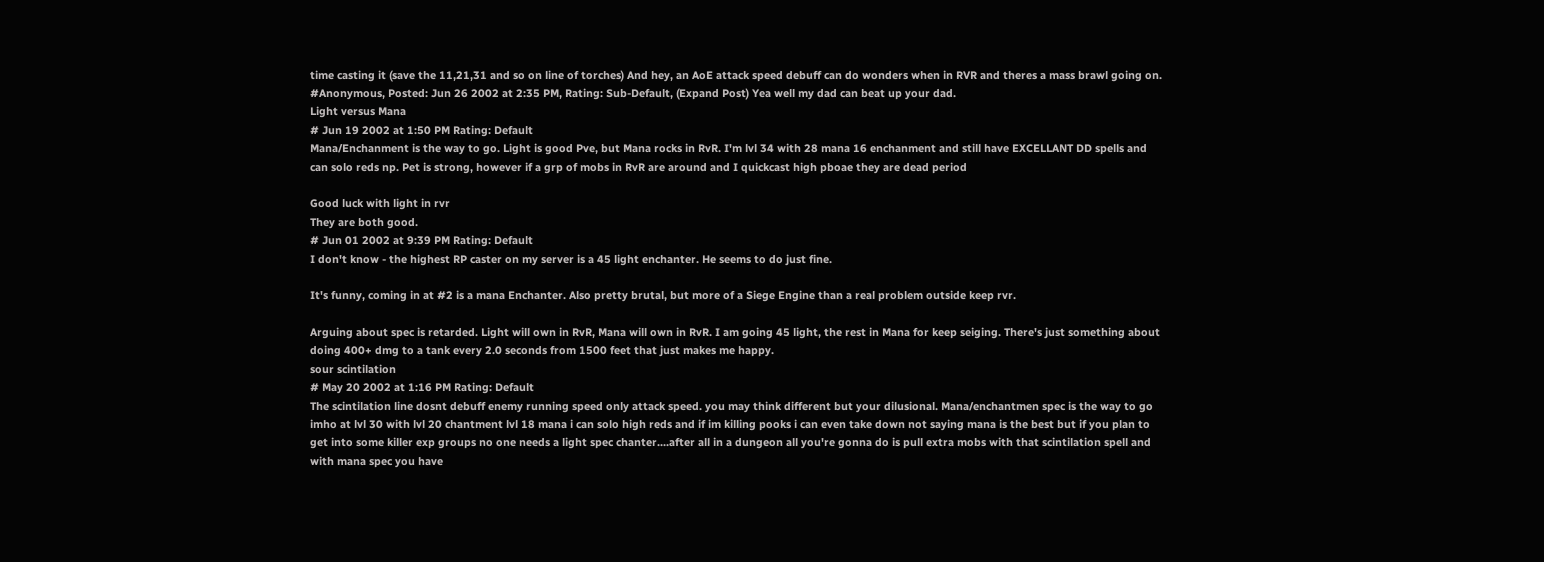time casting it (save the 11,21,31 and so on line of torches) And hey, an AoE attack speed debuff can do wonders when in RVR and theres a mass brawl going on.
#Anonymous, Posted: Jun 26 2002 at 2:35 PM, Rating: Sub-Default, (Expand Post) Yea well my dad can beat up your dad.
Light versus Mana
# Jun 19 2002 at 1:50 PM Rating: Default
Mana/Enchanment is the way to go. Light is good Pve, but Mana rocks in RvR. I'm lvl 34 with 28 mana 16 enchanment and still have EXCELLANT DD spells and can solo reds np. Pet is strong, however if a grp of mobs in RvR are around and I quickcast high pboae they are dead period

Good luck with light in rvr
They are both good.
# Jun 01 2002 at 9:39 PM Rating: Default
I don't know - the highest RP caster on my server is a 45 light enchanter. He seems to do just fine.

It's funny, coming in at #2 is a mana Enchanter. Also pretty brutal, but more of a Siege Engine than a real problem outside keep rvr.

Arguing about spec is retarded. Light will own in RvR, Mana will own in RvR. I am going 45 light, the rest in Mana for keep seiging. There's just something about doing 400+ dmg to a tank every 2.0 seconds from 1500 feet that just makes me happy.
sour scintilation
# May 20 2002 at 1:16 PM Rating: Default
The scintilation line dosnt debuff enemy running speed only attack speed. you may think different but your dilusional. Mana/enchantmen spec is the way to go imho at lvl 30 with lvl 20 chantment lvl 18 mana i can solo high reds and if im killing pooks i can even take down not saying mana is the best but if you plan to get into some killer exp groups no one needs a light spec chanter....after all in a dungeon all you're gonna do is pull extra mobs with that scintilation spell and with mana spec you have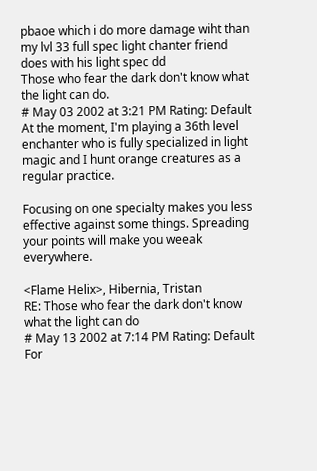pbaoe which i do more damage wiht than my lvl 33 full spec light chanter friend does with his light spec dd
Those who fear the dark don't know what the light can do.
# May 03 2002 at 3:21 PM Rating: Default
At the moment, I'm playing a 36th level enchanter who is fully specialized in light magic and I hunt orange creatures as a regular practice.

Focusing on one specialty makes you less effective against some things. Spreading your points will make you weeak everywhere.

<Flame Helix>, Hibernia, Tristan
RE: Those who fear the dark don't know what the light can do
# May 13 2002 at 7:14 PM Rating: Default
For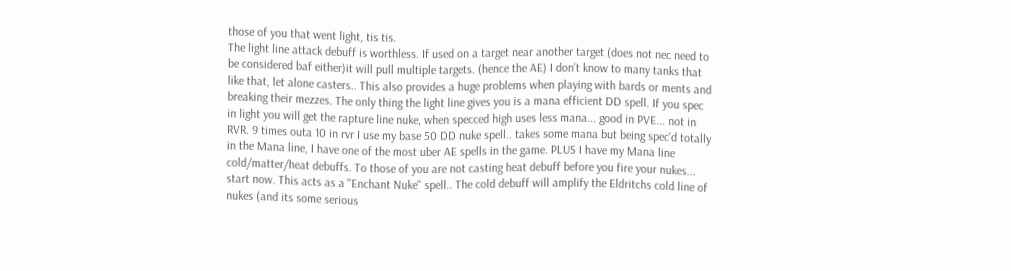those of you that went light, tis tis.
The light line attack debuff is worthless. If used on a target near another target (does not nec need to be considered baf either)it will pull multiple targets. (hence the AE) I don't know to many tanks that like that, let alone casters.. This also provides a huge problems when playing with bards or ments and breaking their mezzes. The only thing the light line gives you is a mana efficient DD spell. If you spec in light you will get the rapture line nuke, when specced high uses less mana... good in PVE... not in RVR. 9 times outa 10 in rvr I use my base 50 DD nuke spell.. takes some mana but being spec'd totally in the Mana line, I have one of the most uber AE spells in the game. PLUS I have my Mana line cold/matter/heat debuffs. To those of you are not casting heat debuff before you fire your nukes... start now. This acts as a "Enchant Nuke" spell.. The cold debuff will amplify the Eldritchs cold line of nukes (and its some serious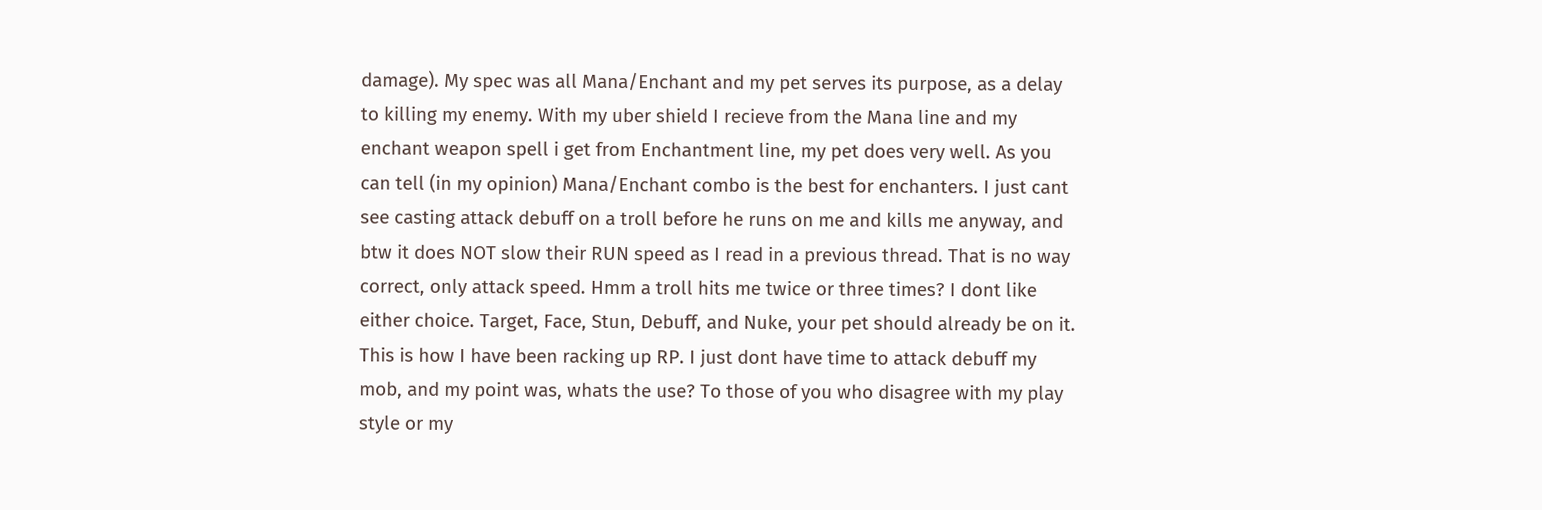damage). My spec was all Mana/Enchant and my pet serves its purpose, as a delay to killing my enemy. With my uber shield I recieve from the Mana line and my enchant weapon spell i get from Enchantment line, my pet does very well. As you can tell (in my opinion) Mana/Enchant combo is the best for enchanters. I just cant see casting attack debuff on a troll before he runs on me and kills me anyway, and btw it does NOT slow their RUN speed as I read in a previous thread. That is no way correct, only attack speed. Hmm a troll hits me twice or three times? I dont like either choice. Target, Face, Stun, Debuff, and Nuke, your pet should already be on it. This is how I have been racking up RP. I just dont have time to attack debuff my mob, and my point was, whats the use? To those of you who disagree with my play style or my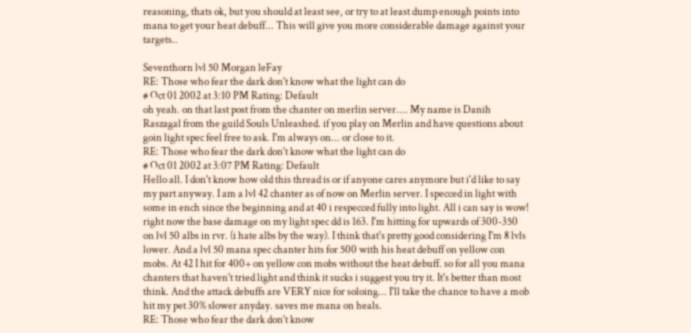reasoning, thats ok, but you should at least see, or try to at least dump enough points into mana to get your heat debuff... This will give you more considerable damage against your targets..

Seventhorn lvl 50 Morgan leFay
RE: Those who fear the dark don't know what the light can do
# Oct 01 2002 at 3:10 PM Rating: Default
oh yeah. on that last post from the chanter on merlin server.... My name is Danih Raszagal from the guild Souls Unleashed. if you play on Merlin and have questions about goin light spec feel free to ask. I'm always on... or close to it.
RE: Those who fear the dark don't know what the light can do
# Oct 01 2002 at 3:07 PM Rating: Default
Hello all. I don't know how old this thread is or if anyone cares anymore but i'd like to say my part anyway. I am a lvl 42 chanter as of now on Merlin server. I specced in light with some in ench since the beginning and at 40 i respecced fully into light. All i can say is wow! right now the base damage on my light spec dd is 163. I'm hitting for upwards of 300-350 on lvl 50 albs in rvr. (i hate albs by the way). I think that's pretty good considering I'm 8 lvls lower. And a lvl 50 mana spec chanter hits for 500 with his heat debuff on yellow con mobs. At 42 I hit for 400+ on yellow con mobs without the heat debuff. so for all you mana chanters that haven't tried light and think it sucks i suggest you try it. It's better than most think. And the attack debuffs are VERY nice for soloing... I'll take the chance to have a mob hit my pet 30% slower anyday. saves me mana on heals.
RE: Those who fear the dark don't know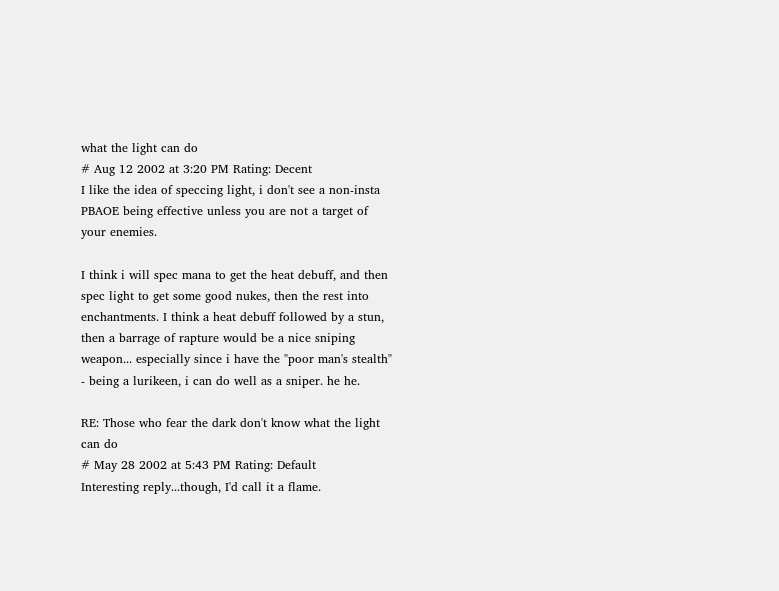what the light can do
# Aug 12 2002 at 3:20 PM Rating: Decent
I like the idea of speccing light, i don't see a non-insta PBAOE being effective unless you are not a target of your enemies.

I think i will spec mana to get the heat debuff, and then spec light to get some good nukes, then the rest into enchantments. I think a heat debuff followed by a stun, then a barrage of rapture would be a nice sniping weapon... especially since i have the "poor man's stealth" - being a lurikeen, i can do well as a sniper. he he.

RE: Those who fear the dark don't know what the light can do
# May 28 2002 at 5:43 PM Rating: Default
Interesting reply...though, I'd call it a flame.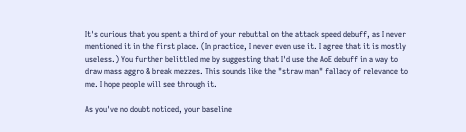It's curious that you spent a third of your rebuttal on the attack speed debuff, as I never mentioned it in the first place. (In practice, I never even use it. I agree that it is mostly useless.) You further belittled me by suggesting that I'd use the AoE debuff in a way to draw mass aggro & break mezzes. This sounds like the "straw man" fallacy of relevance to me. I hope people will see through it.

As you've no doubt noticed, your baseline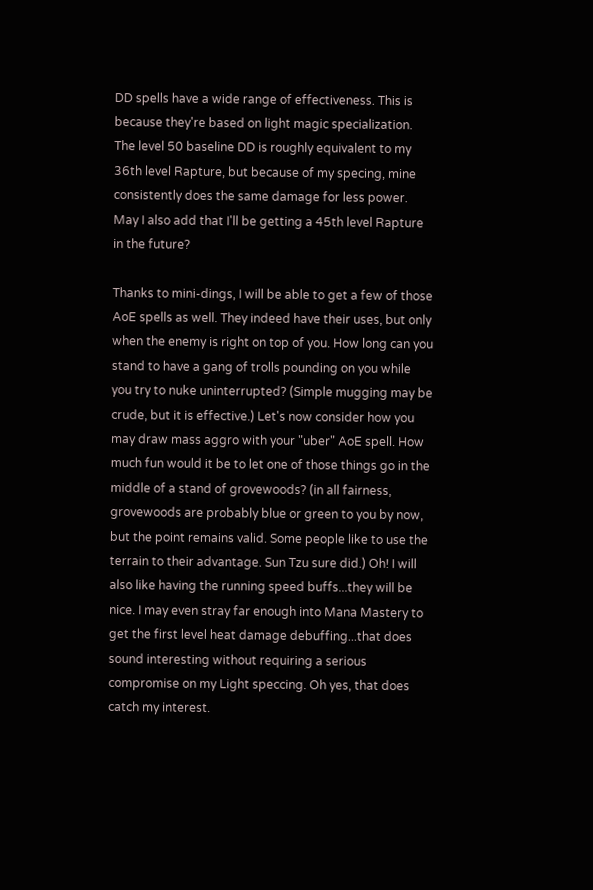DD spells have a wide range of effectiveness. This is because they're based on light magic specialization. The level 50 baseline DD is roughly equivalent to my 36th level Rapture, but because of my specing, mine consistently does the same damage for less power. May I also add that I'll be getting a 45th level Rapture in the future?

Thanks to mini-dings, I will be able to get a few of those AoE spells as well. They indeed have their uses, but only when the enemy is right on top of you. How long can you stand to have a gang of trolls pounding on you while you try to nuke uninterrupted? (Simple mugging may be crude, but it is effective.) Let's now consider how you may draw mass aggro with your "uber" AoE spell. How much fun would it be to let one of those things go in the middle of a stand of grovewoods? (in all fairness, grovewoods are probably blue or green to you by now, but the point remains valid. Some people like to use the terrain to their advantage. Sun Tzu sure did.) Oh! I will also like having the running speed buffs...they will be nice. I may even stray far enough into Mana Mastery to get the first level heat damage debuffing...that does sound interesting without requiring a serious compromise on my Light speccing. Oh yes, that does catch my interest.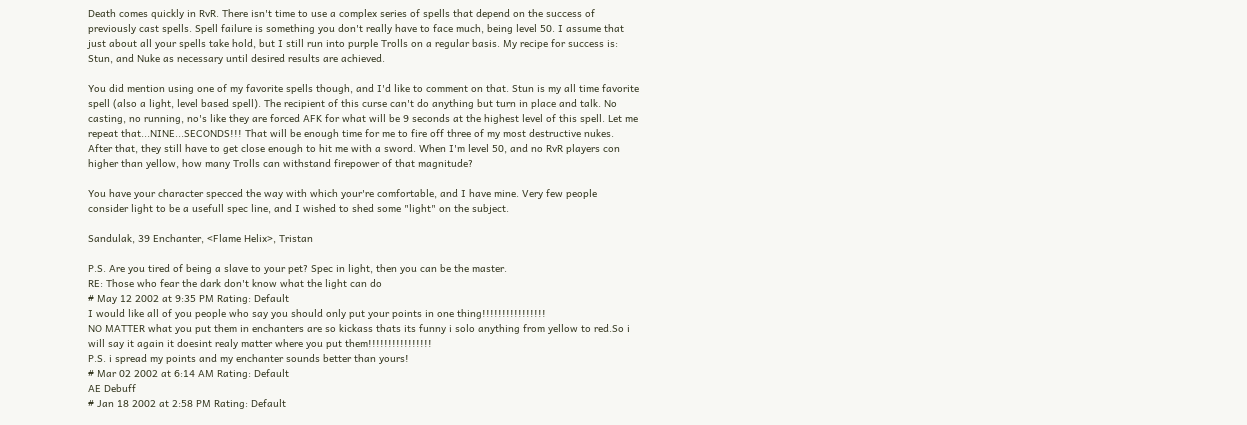Death comes quickly in RvR. There isn't time to use a complex series of spells that depend on the success of previously cast spells. Spell failure is something you don't really have to face much, being level 50. I assume that just about all your spells take hold, but I still run into purple Trolls on a regular basis. My recipe for success is: Stun, and Nuke as necessary until desired results are achieved.

You did mention using one of my favorite spells though, and I'd like to comment on that. Stun is my all time favorite spell (also a light, level based spell). The recipient of this curse can't do anything but turn in place and talk. No casting, no running, no's like they are forced AFK for what will be 9 seconds at the highest level of this spell. Let me repeat that...NINE...SECONDS!!! That will be enough time for me to fire off three of my most destructive nukes. After that, they still have to get close enough to hit me with a sword. When I'm level 50, and no RvR players con higher than yellow, how many Trolls can withstand firepower of that magnitude?

You have your character specced the way with which your're comfortable, and I have mine. Very few people consider light to be a usefull spec line, and I wished to shed some "light" on the subject.

Sandulak, 39 Enchanter, <Flame Helix>, Tristan

P.S. Are you tired of being a slave to your pet? Spec in light, then you can be the master.
RE: Those who fear the dark don't know what the light can do
# May 12 2002 at 9:35 PM Rating: Default
I would like all of you people who say you should only put your points in one thing!!!!!!!!!!!!!!!!
NO MATTER what you put them in enchanters are so kickass thats its funny i solo anything from yellow to red.So i will say it again it doesint realy matter where you put them!!!!!!!!!!!!!!!!
P.S. i spread my points and my enchanter sounds better than yours!
# Mar 02 2002 at 6:14 AM Rating: Default
AE Debuff
# Jan 18 2002 at 2:58 PM Rating: Default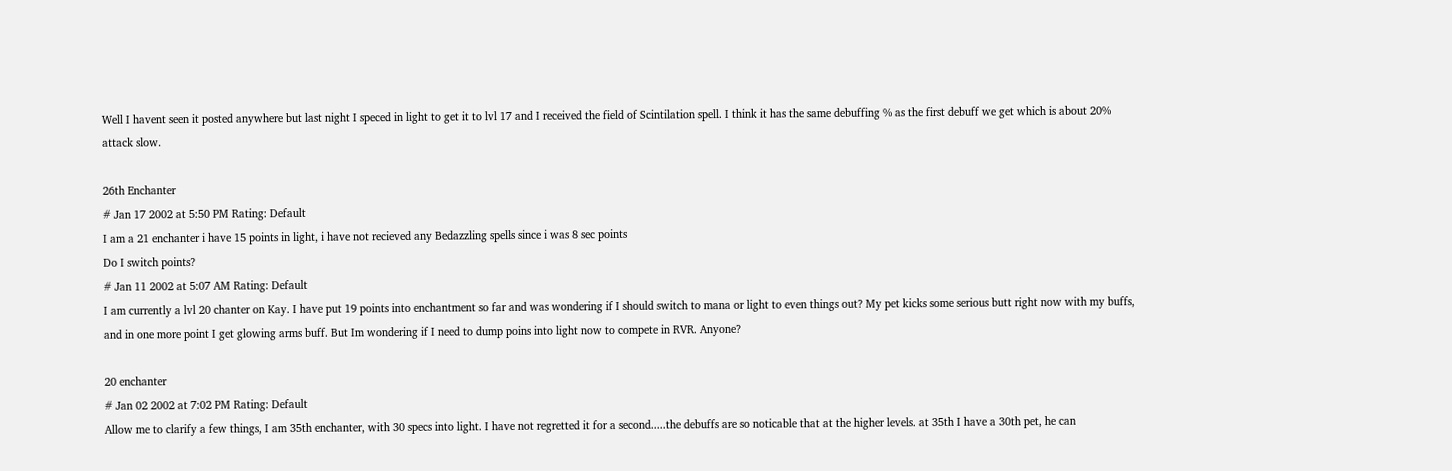Well I havent seen it posted anywhere but last night I speced in light to get it to lvl 17 and I received the field of Scintilation spell. I think it has the same debuffing % as the first debuff we get which is about 20% attack slow.

26th Enchanter
# Jan 17 2002 at 5:50 PM Rating: Default
I am a 21 enchanter i have 15 points in light, i have not recieved any Bedazzling spells since i was 8 sec points
Do I switch points?
# Jan 11 2002 at 5:07 AM Rating: Default
I am currently a lvl 20 chanter on Kay. I have put 19 points into enchantment so far and was wondering if I should switch to mana or light to even things out? My pet kicks some serious butt right now with my buffs, and in one more point I get glowing arms buff. But Im wondering if I need to dump poins into light now to compete in RVR. Anyone?

20 enchanter
# Jan 02 2002 at 7:02 PM Rating: Default
Allow me to clarify a few things, I am 35th enchanter, with 30 specs into light. I have not regretted it for a second.....the debuffs are so noticable that at the higher levels. at 35th I have a 30th pet, he can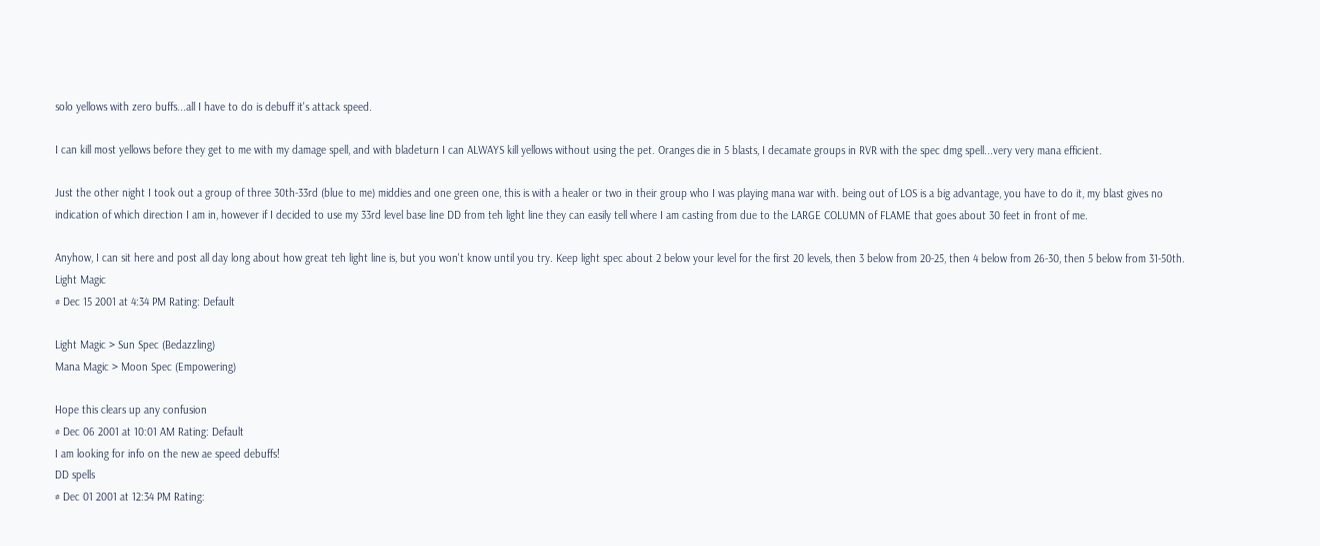solo yellows with zero buffs...all I have to do is debuff it's attack speed.

I can kill most yellows before they get to me with my damage spell, and with bladeturn I can ALWAYS kill yellows without using the pet. Oranges die in 5 blasts, I decamate groups in RVR with the spec dmg spell...very very mana efficient.

Just the other night I took out a group of three 30th-33rd (blue to me) middies and one green one, this is with a healer or two in their group who I was playing mana war with. being out of LOS is a big advantage, you have to do it, my blast gives no indication of which direction I am in, however if I decided to use my 33rd level base line DD from teh light line they can easily tell where I am casting from due to the LARGE COLUMN of FLAME that goes about 30 feet in front of me.

Anyhow, I can sit here and post all day long about how great teh light line is, but you won't know until you try. Keep light spec about 2 below your level for the first 20 levels, then 3 below from 20-25, then 4 below from 26-30, then 5 below from 31-50th.
Light Magic
# Dec 15 2001 at 4:34 PM Rating: Default

Light Magic > Sun Spec (Bedazzling)
Mana Magic > Moon Spec (Empowering)

Hope this clears up any confusion
# Dec 06 2001 at 10:01 AM Rating: Default
I am looking for info on the new ae speed debuffs!
DD spells
# Dec 01 2001 at 12:34 PM Rating: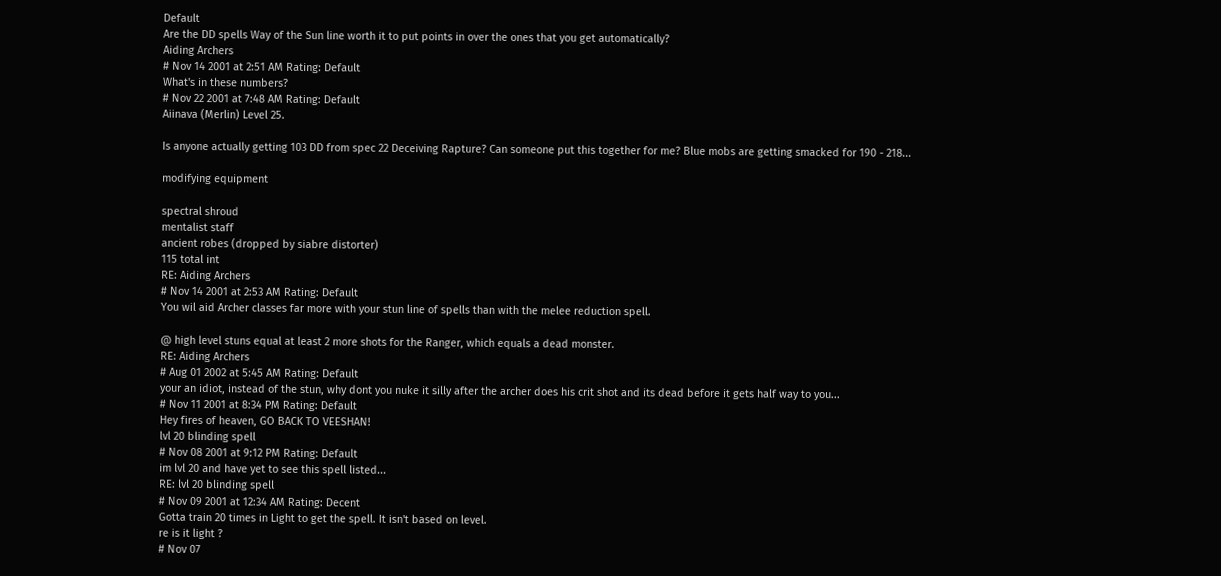Default
Are the DD spells Way of the Sun line worth it to put points in over the ones that you get automatically?
Aiding Archers
# Nov 14 2001 at 2:51 AM Rating: Default
What's in these numbers?
# Nov 22 2001 at 7:48 AM Rating: Default
Aiinava (Merlin) Level 25.

Is anyone actually getting 103 DD from spec 22 Deceiving Rapture? Can someone put this together for me? Blue mobs are getting smacked for 190 - 218...

modifying equipment

spectral shroud
mentalist staff
ancient robes (dropped by siabre distorter)
115 total int
RE: Aiding Archers
# Nov 14 2001 at 2:53 AM Rating: Default
You wil aid Archer classes far more with your stun line of spells than with the melee reduction spell.

@ high level stuns equal at least 2 more shots for the Ranger, which equals a dead monster.
RE: Aiding Archers
# Aug 01 2002 at 5:45 AM Rating: Default
your an idiot, instead of the stun, why dont you nuke it silly after the archer does his crit shot and its dead before it gets half way to you...
# Nov 11 2001 at 8:34 PM Rating: Default
Hey fires of heaven, GO BACK TO VEESHAN!
lvl 20 blinding spell
# Nov 08 2001 at 9:12 PM Rating: Default
im lvl 20 and have yet to see this spell listed...
RE: lvl 20 blinding spell
# Nov 09 2001 at 12:34 AM Rating: Decent
Gotta train 20 times in Light to get the spell. It isn't based on level.
re is it light ?
# Nov 07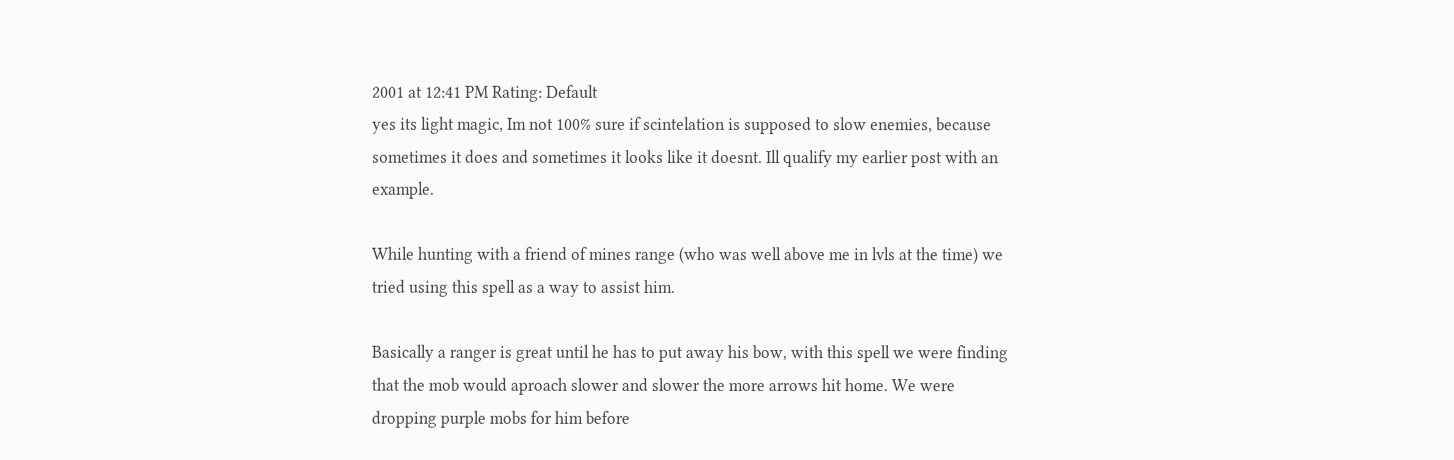2001 at 12:41 PM Rating: Default
yes its light magic, Im not 100% sure if scintelation is supposed to slow enemies, because sometimes it does and sometimes it looks like it doesnt. Ill qualify my earlier post with an example.

While hunting with a friend of mines range (who was well above me in lvls at the time) we tried using this spell as a way to assist him.

Basically a ranger is great until he has to put away his bow, with this spell we were finding that the mob would aproach slower and slower the more arrows hit home. We were dropping purple mobs for him before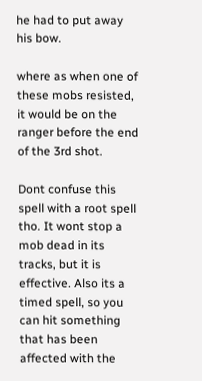he had to put away his bow.

where as when one of these mobs resisted, it would be on the ranger before the end of the 3rd shot.

Dont confuse this spell with a root spell tho. It wont stop a mob dead in its tracks, but it is effective. Also its a timed spell, so you can hit something that has been affected with the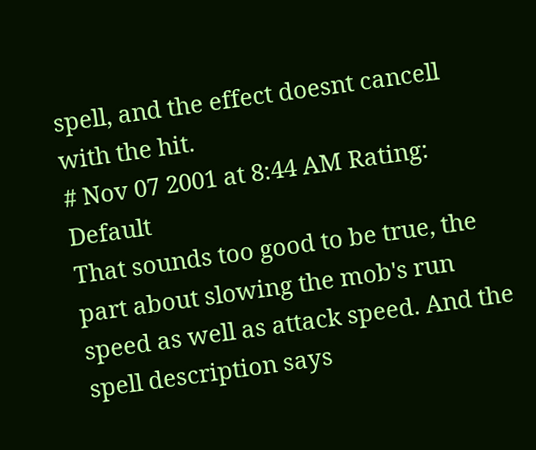spell, and the effect doesnt cancell with the hit.
# Nov 07 2001 at 8:44 AM Rating: Default
That sounds too good to be true, the part about slowing the mob's run speed as well as attack speed. And the spell description says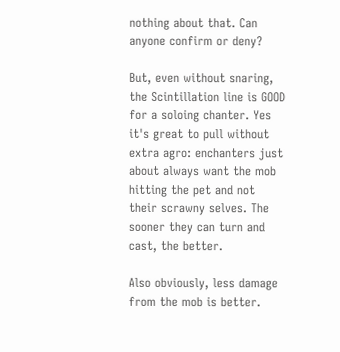nothing about that. Can anyone confirm or deny?

But, even without snaring, the Scintillation line is GOOD for a soloing chanter. Yes it's great to pull without extra agro: enchanters just about always want the mob hitting the pet and not their scrawny selves. The sooner they can turn and cast, the better.

Also obviously, less damage from the mob is better.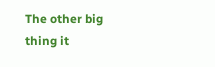The other big thing it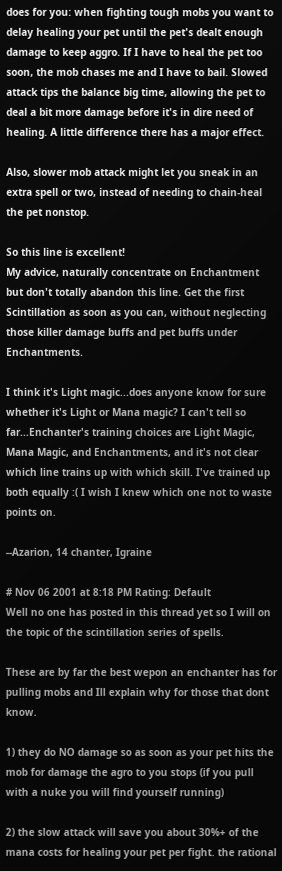does for you: when fighting tough mobs you want to delay healing your pet until the pet's dealt enough damage to keep aggro. If I have to heal the pet too soon, the mob chases me and I have to bail. Slowed attack tips the balance big time, allowing the pet to deal a bit more damage before it's in dire need of healing. A little difference there has a major effect.

Also, slower mob attack might let you sneak in an extra spell or two, instead of needing to chain-heal the pet nonstop.

So this line is excellent!
My advice, naturally concentrate on Enchantment but don't totally abandon this line. Get the first Scintillation as soon as you can, without neglecting those killer damage buffs and pet buffs under Enchantments.

I think it's Light magic...does anyone know for sure whether it's Light or Mana magic? I can't tell so far...Enchanter's training choices are Light Magic, Mana Magic, and Enchantments, and it's not clear which line trains up with which skill. I've trained up both equally :( I wish I knew which one not to waste points on.

--Azarion, 14 chanter, Igraine

# Nov 06 2001 at 8:18 PM Rating: Default
Well no one has posted in this thread yet so I will on the topic of the scintillation series of spells.

These are by far the best wepon an enchanter has for pulling mobs and Ill explain why for those that dont know.

1) they do NO damage so as soon as your pet hits the mob for damage the agro to you stops (if you pull with a nuke you will find yourself running)

2) the slow attack will save you about 30%+ of the mana costs for healing your pet per fight. the rational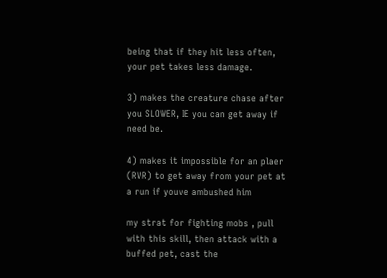being that if they hit less often, your pet takes less damage.

3) makes the creature chase after you SLOWER, IE you can get away if need be.

4) makes it impossible for an plaer (RVR) to get away from your pet at a run if youve ambushed him

my strat for fighting mobs , pull with this skill, then attack with a buffed pet, cast the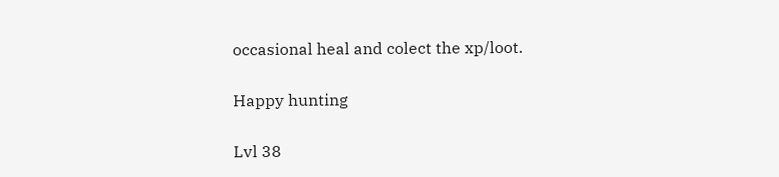occasional heal and colect the xp/loot.

Happy hunting

Lvl 38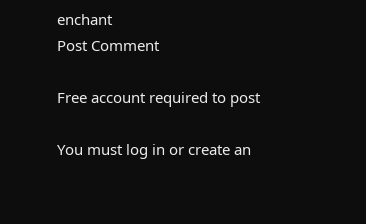enchant
Post Comment

Free account required to post

You must log in or create an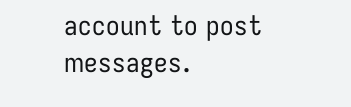account to post messages.